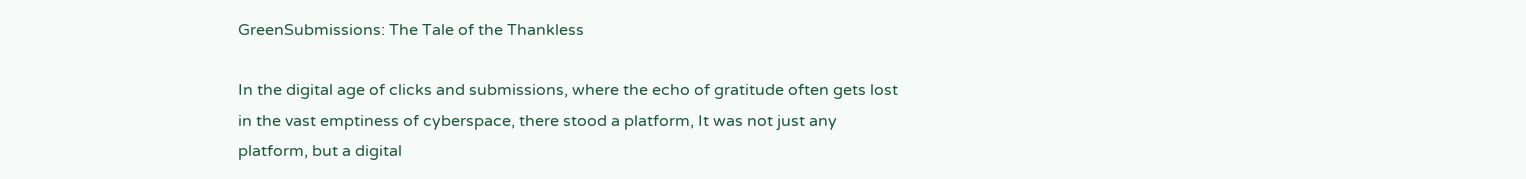GreenSubmissions: The Tale of the Thankless

In the digital age of clicks and submissions, where the echo of gratitude often gets lost in the vast emptiness of cyberspace, there stood a platform, It was not just any platform, but a digital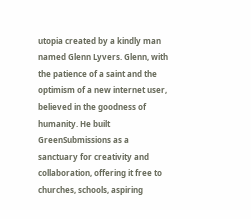utopia created by a kindly man named Glenn Lyvers. Glenn, with the patience of a saint and the optimism of a new internet user, believed in the goodness of humanity. He built GreenSubmissions as a sanctuary for creativity and collaboration, offering it free to churches, schools, aspiring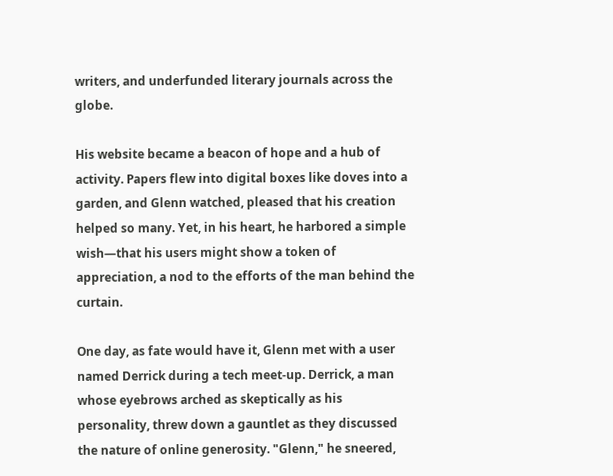writers, and underfunded literary journals across the globe.

His website became a beacon of hope and a hub of activity. Papers flew into digital boxes like doves into a garden, and Glenn watched, pleased that his creation helped so many. Yet, in his heart, he harbored a simple wish—that his users might show a token of appreciation, a nod to the efforts of the man behind the curtain.

One day, as fate would have it, Glenn met with a user named Derrick during a tech meet-up. Derrick, a man whose eyebrows arched as skeptically as his personality, threw down a gauntlet as they discussed the nature of online generosity. "Glenn," he sneered,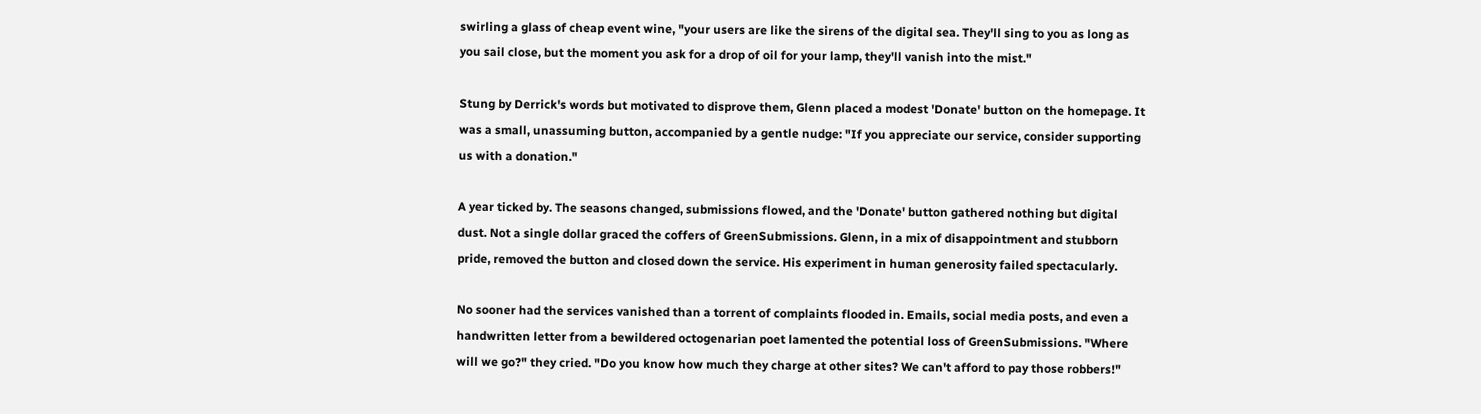swirling a glass of cheap event wine, "your users are like the sirens of the digital sea. They'll sing to you as long as you sail close, but the moment you ask for a drop of oil for your lamp, they'll vanish into the mist."

Stung by Derrick's words but motivated to disprove them, Glenn placed a modest 'Donate' button on the homepage. It was a small, unassuming button, accompanied by a gentle nudge: "If you appreciate our service, consider supporting us with a donation."

A year ticked by. The seasons changed, submissions flowed, and the 'Donate' button gathered nothing but digital dust. Not a single dollar graced the coffers of GreenSubmissions. Glenn, in a mix of disappointment and stubborn pride, removed the button and closed down the service. His experiment in human generosity failed spectacularly.

No sooner had the services vanished than a torrent of complaints flooded in. Emails, social media posts, and even a handwritten letter from a bewildered octogenarian poet lamented the potential loss of GreenSubmissions. "Where will we go?" they cried. "Do you know how much they charge at other sites? We can't afford to pay those robbers!"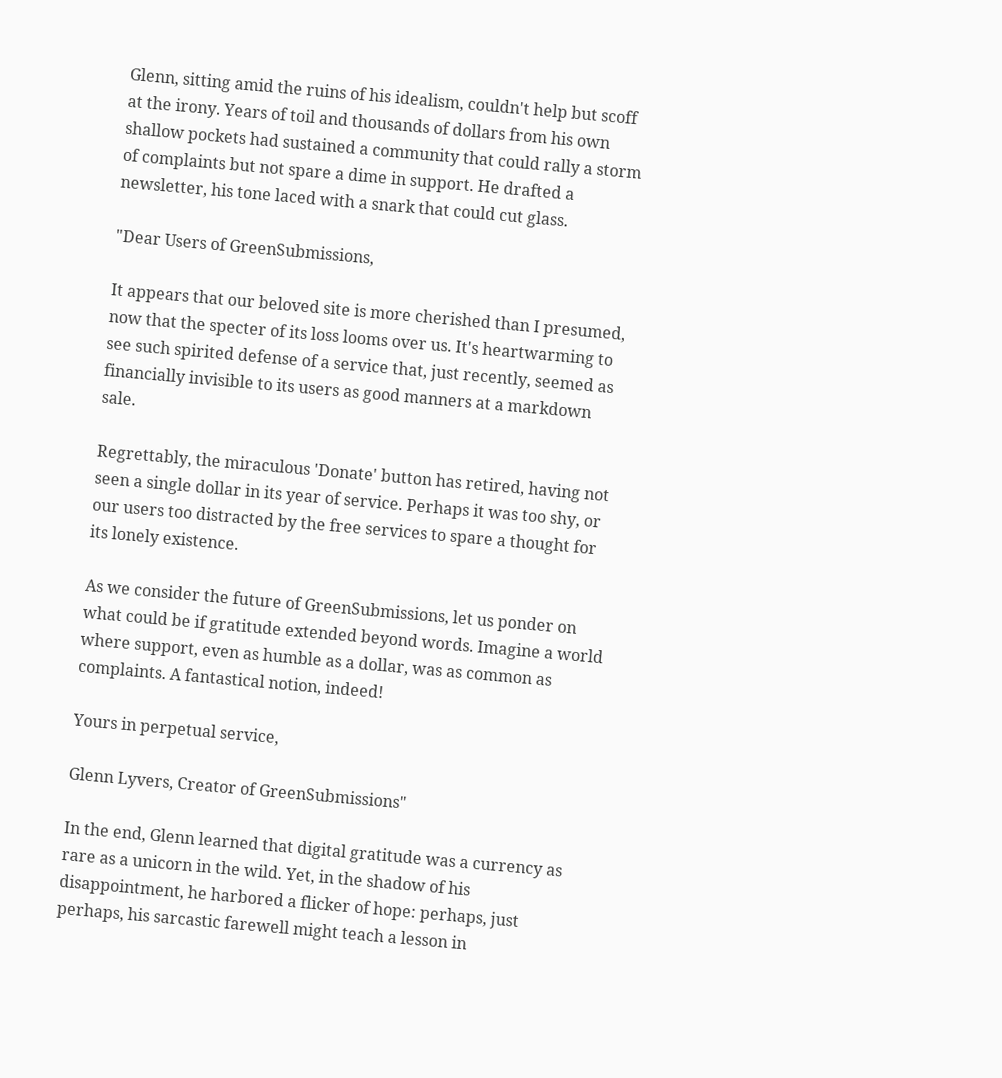Glenn, sitting amid the ruins of his idealism, couldn't help but scoff at the irony. Years of toil and thousands of dollars from his own shallow pockets had sustained a community that could rally a storm of complaints but not spare a dime in support. He drafted a newsletter, his tone laced with a snark that could cut glass.

"Dear Users of GreenSubmissions,

It appears that our beloved site is more cherished than I presumed, now that the specter of its loss looms over us. It's heartwarming to see such spirited defense of a service that, just recently, seemed as financially invisible to its users as good manners at a markdown sale.

Regrettably, the miraculous 'Donate' button has retired, having not seen a single dollar in its year of service. Perhaps it was too shy, or our users too distracted by the free services to spare a thought for its lonely existence.

As we consider the future of GreenSubmissions, let us ponder on what could be if gratitude extended beyond words. Imagine a world where support, even as humble as a dollar, was as common as complaints. A fantastical notion, indeed!

Yours in perpetual service,

Glenn Lyvers, Creator of GreenSubmissions"

In the end, Glenn learned that digital gratitude was a currency as rare as a unicorn in the wild. Yet, in the shadow of his disappointment, he harbored a flicker of hope: perhaps, just perhaps, his sarcastic farewell might teach a lesson in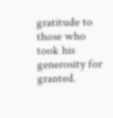gratitude to those who took his generosity for granted.